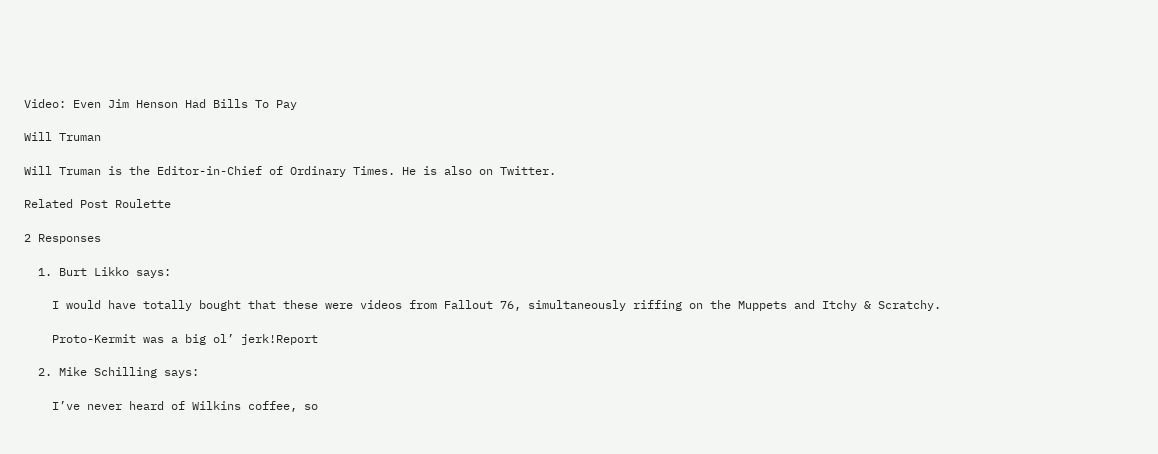Video: Even Jim Henson Had Bills To Pay

Will Truman

Will Truman is the Editor-in-Chief of Ordinary Times. He is also on Twitter.

Related Post Roulette

2 Responses

  1. Burt Likko says:

    I would have totally bought that these were videos from Fallout 76, simultaneously riffing on the Muppets and Itchy & Scratchy.

    Proto-Kermit was a big ol’ jerk!Report

  2. Mike Schilling says:

    I’ve never heard of Wilkins coffee, so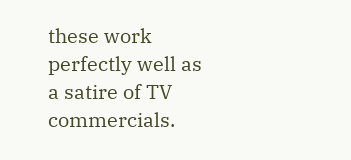these work perfectly well as a satire of TV commercials.